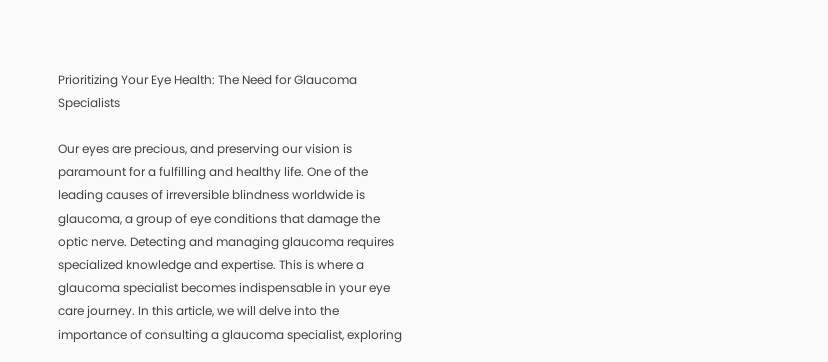Prioritizing Your Eye Health: The Need for Glaucoma Specialists

Our eyes are precious, and preserving our vision is paramount for a fulfilling and healthy life. One of the leading causes of irreversible blindness worldwide is glaucoma, a group of eye conditions that damage the optic nerve. Detecting and managing glaucoma requires specialized knowledge and expertise. This is where a glaucoma specialist becomes indispensable in your eye care journey. In this article, we will delve into the importance of consulting a glaucoma specialist, exploring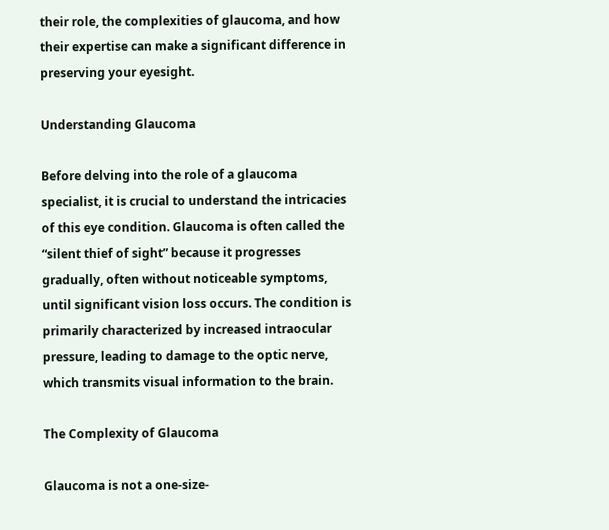their role, the complexities of glaucoma, and how their expertise can make a significant difference in preserving your eyesight.

Understanding Glaucoma

Before delving into the role of a glaucoma specialist, it is crucial to understand the intricacies of this eye condition. Glaucoma is often called the “silent thief of sight” because it progresses gradually, often without noticeable symptoms, until significant vision loss occurs. The condition is primarily characterized by increased intraocular pressure, leading to damage to the optic nerve, which transmits visual information to the brain.

The Complexity of Glaucoma

Glaucoma is not a one-size-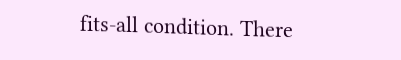fits-all condition. There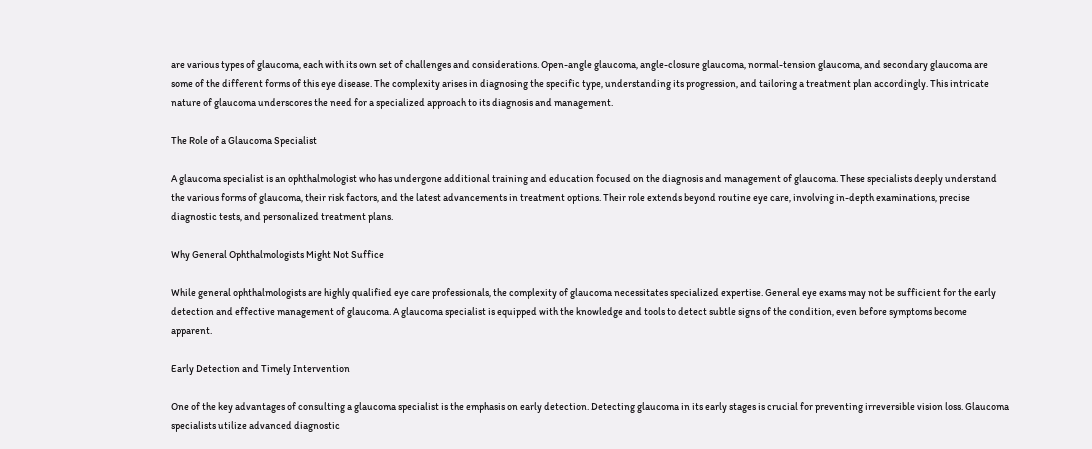are various types of glaucoma, each with its own set of challenges and considerations. Open-angle glaucoma, angle-closure glaucoma, normal-tension glaucoma, and secondary glaucoma are some of the different forms of this eye disease. The complexity arises in diagnosing the specific type, understanding its progression, and tailoring a treatment plan accordingly. This intricate nature of glaucoma underscores the need for a specialized approach to its diagnosis and management.

The Role of a Glaucoma Specialist

A glaucoma specialist is an ophthalmologist who has undergone additional training and education focused on the diagnosis and management of glaucoma. These specialists deeply understand the various forms of glaucoma, their risk factors, and the latest advancements in treatment options. Their role extends beyond routine eye care, involving in-depth examinations, precise diagnostic tests, and personalized treatment plans.

Why General Ophthalmologists Might Not Suffice

While general ophthalmologists are highly qualified eye care professionals, the complexity of glaucoma necessitates specialized expertise. General eye exams may not be sufficient for the early detection and effective management of glaucoma. A glaucoma specialist is equipped with the knowledge and tools to detect subtle signs of the condition, even before symptoms become apparent.

Early Detection and Timely Intervention

One of the key advantages of consulting a glaucoma specialist is the emphasis on early detection. Detecting glaucoma in its early stages is crucial for preventing irreversible vision loss. Glaucoma specialists utilize advanced diagnostic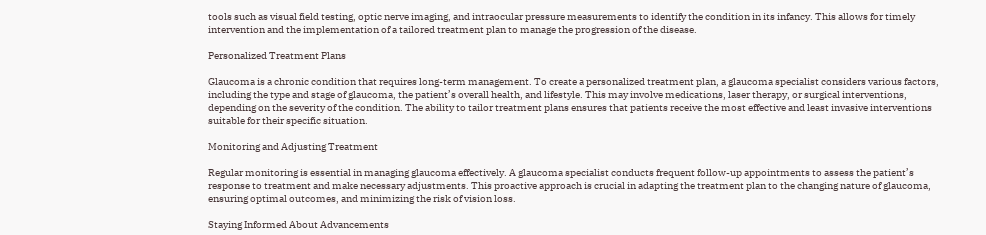tools such as visual field testing, optic nerve imaging, and intraocular pressure measurements to identify the condition in its infancy. This allows for timely intervention and the implementation of a tailored treatment plan to manage the progression of the disease.

Personalized Treatment Plans

Glaucoma is a chronic condition that requires long-term management. To create a personalized treatment plan, a glaucoma specialist considers various factors, including the type and stage of glaucoma, the patient’s overall health, and lifestyle. This may involve medications, laser therapy, or surgical interventions, depending on the severity of the condition. The ability to tailor treatment plans ensures that patients receive the most effective and least invasive interventions suitable for their specific situation.

Monitoring and Adjusting Treatment

Regular monitoring is essential in managing glaucoma effectively. A glaucoma specialist conducts frequent follow-up appointments to assess the patient’s response to treatment and make necessary adjustments. This proactive approach is crucial in adapting the treatment plan to the changing nature of glaucoma, ensuring optimal outcomes, and minimizing the risk of vision loss.

Staying Informed About Advancements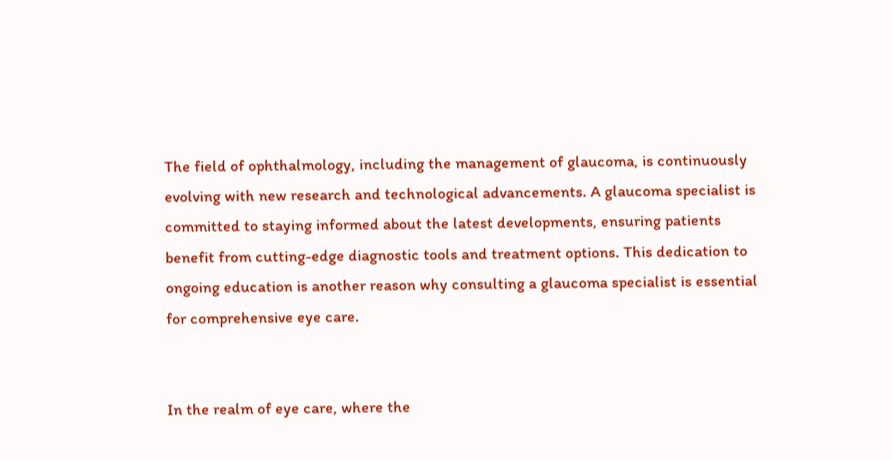The field of ophthalmology, including the management of glaucoma, is continuously evolving with new research and technological advancements. A glaucoma specialist is committed to staying informed about the latest developments, ensuring patients benefit from cutting-edge diagnostic tools and treatment options. This dedication to ongoing education is another reason why consulting a glaucoma specialist is essential for comprehensive eye care.


In the realm of eye care, where the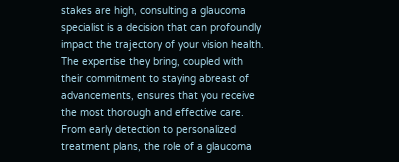stakes are high, consulting a glaucoma specialist is a decision that can profoundly impact the trajectory of your vision health. The expertise they bring, coupled with their commitment to staying abreast of advancements, ensures that you receive the most thorough and effective care. From early detection to personalized treatment plans, the role of a glaucoma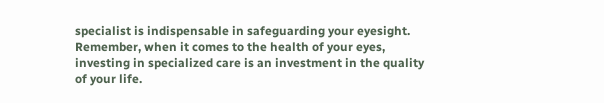specialist is indispensable in safeguarding your eyesight. Remember, when it comes to the health of your eyes, investing in specialized care is an investment in the quality of your life.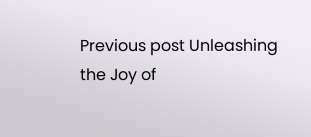Previous post Unleashing the Joy of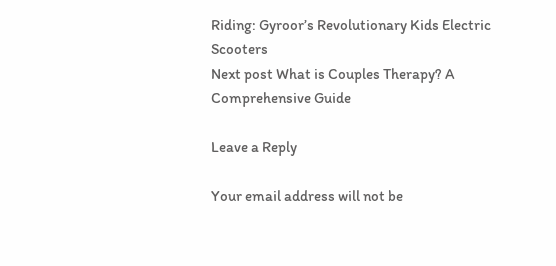Riding: Gyroor’s Revolutionary Kids Electric Scooters
Next post What is Couples Therapy? A Comprehensive Guide

Leave a Reply

Your email address will not be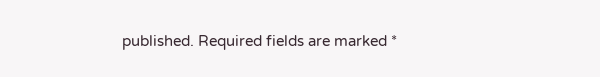published. Required fields are marked *